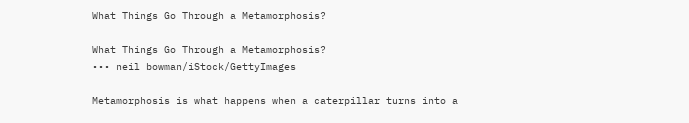What Things Go Through a Metamorphosis?

What Things Go Through a Metamorphosis?
••• neil bowman/iStock/GettyImages

Metamorphosis is what happens when a caterpillar turns into a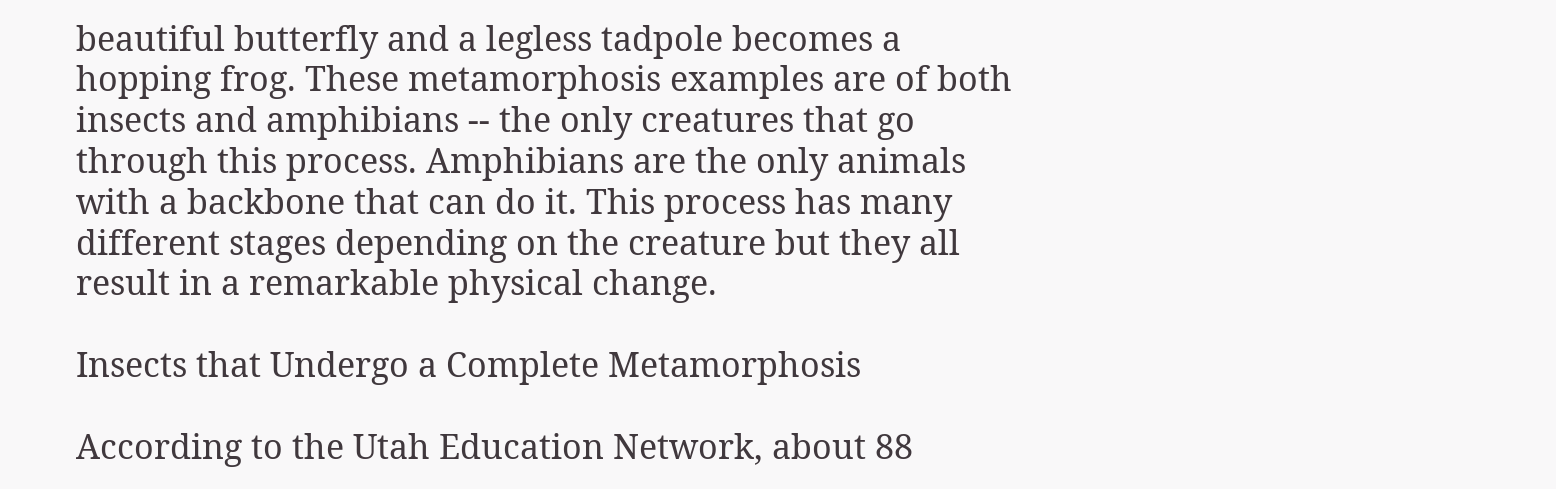beautiful butterfly and a legless tadpole becomes a hopping frog. These metamorphosis examples are of both insects and amphibians -- the only creatures that go through this process. Amphibians are the only animals with a backbone that can do it. This process has many different stages depending on the creature but they all result in a remarkable physical change.

Insects that Undergo a Complete Metamorphosis

According to the Utah Education Network, about 88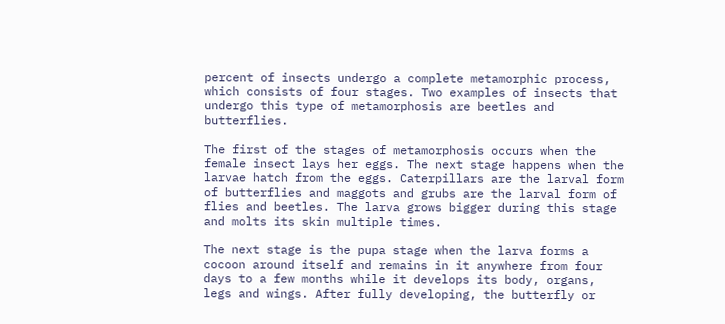percent of insects undergo a complete metamorphic process, which consists of four stages. Two examples of insects that undergo this type of metamorphosis are beetles and butterflies.

The first of the stages of metamorphosis occurs when the female insect lays her eggs. The next stage happens when the larvae hatch from the eggs. Caterpillars are the larval form of butterflies and maggots and grubs are the larval form of flies and beetles. The larva grows bigger during this stage and molts its skin multiple times.

The next stage is the pupa stage when the larva forms a cocoon around itself and remains in it anywhere from four days to a few months while it develops its body, organs, legs and wings. After fully developing, the butterfly or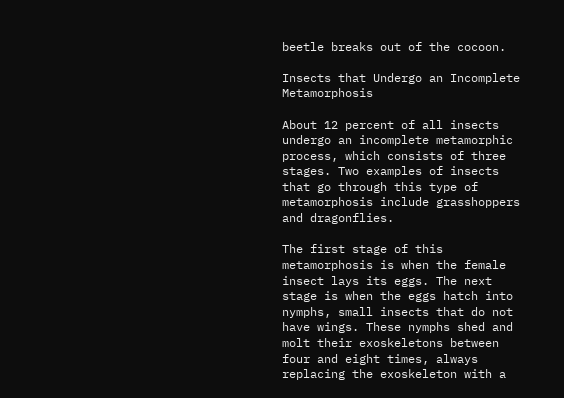beetle breaks out of the cocoon.

Insects that Undergo an Incomplete Metamorphosis

About 12 percent of all insects undergo an incomplete metamorphic process, which consists of three stages. Two examples of insects that go through this type of metamorphosis include grasshoppers and dragonflies.

The first stage of this metamorphosis is when the female insect lays its eggs. The next stage is when the eggs hatch into nymphs, small insects that do not have wings. These nymphs shed and molt their exoskeletons between four and eight times, always replacing the exoskeleton with a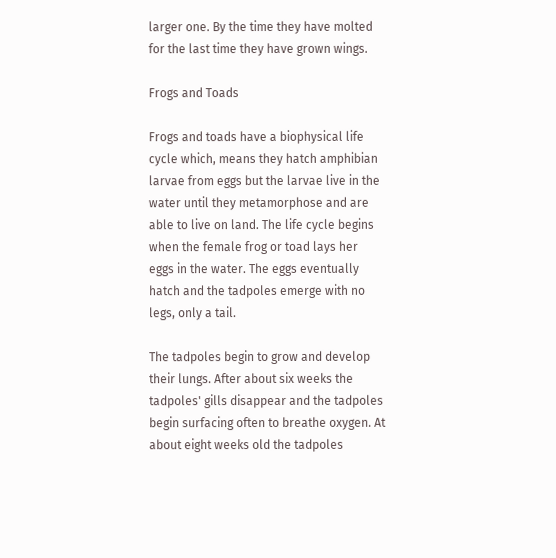larger one. By the time they have molted for the last time they have grown wings.

Frogs and Toads

Frogs and toads have a biophysical life cycle which, means they hatch amphibian larvae from eggs but the larvae live in the water until they metamorphose and are able to live on land. The life cycle begins when the female frog or toad lays her eggs in the water. The eggs eventually hatch and the tadpoles emerge with no legs, only a tail.

The tadpoles begin to grow and develop their lungs. After about six weeks the tadpoles' gills disappear and the tadpoles begin surfacing often to breathe oxygen. At about eight weeks old the tadpoles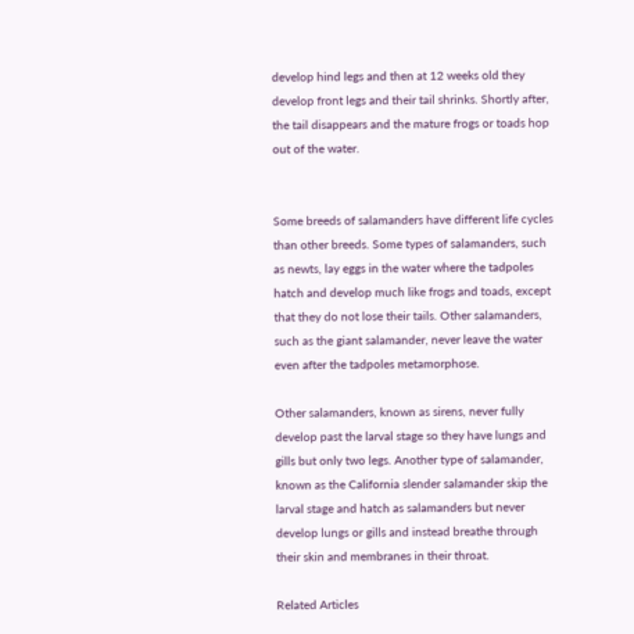develop hind legs and then at 12 weeks old they develop front legs and their tail shrinks. Shortly after, the tail disappears and the mature frogs or toads hop out of the water.


Some breeds of salamanders have different life cycles than other breeds. Some types of salamanders, such as newts, lay eggs in the water where the tadpoles hatch and develop much like frogs and toads, except that they do not lose their tails. Other salamanders, such as the giant salamander, never leave the water even after the tadpoles metamorphose.

Other salamanders, known as sirens, never fully develop past the larval stage so they have lungs and gills but only two legs. Another type of salamander, known as the California slender salamander skip the larval stage and hatch as salamanders but never develop lungs or gills and instead breathe through their skin and membranes in their throat.

Related Articles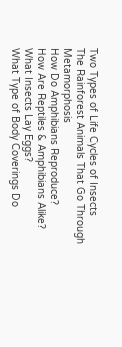Two Types of Life Cycles of Insects
The Rainforest Animals That Go Through Metamorphosis
How Do Amphibians Reproduce?
How Are Reptiles & Amphibians Alike?
What Insects Lay Eggs?
What Type of Body Coverings Do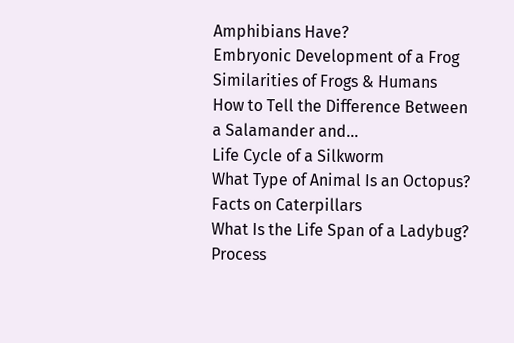Amphibians Have?
Embryonic Development of a Frog
Similarities of Frogs & Humans
How to Tell the Difference Between a Salamander and...
Life Cycle of a Silkworm
What Type of Animal Is an Octopus?
Facts on Caterpillars
What Is the Life Span of a Ladybug?
Process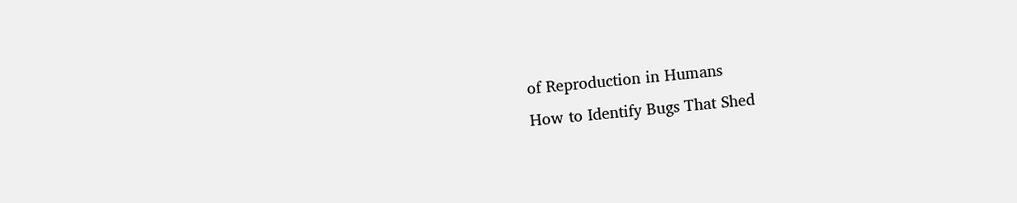of Reproduction in Humans
How to Identify Bugs That Shed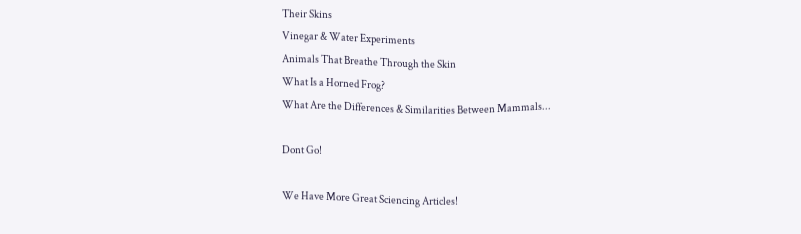Their Skins
Vinegar & Water Experiments
Animals That Breathe Through the Skin
What Is a Horned Frog?
What Are the Differences & Similarities Between Mammals...

Dont Go!

We Have More Great Sciencing Articles!